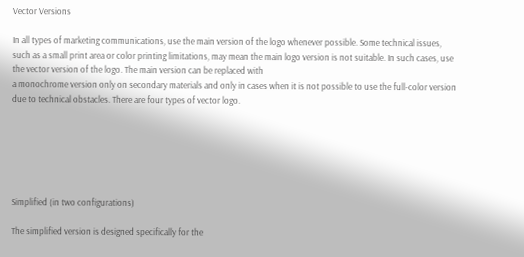Vector Versions

In all types of marketing communications, use the main version of the logo whenever possible. Some technical issues, such as a small print area or color printing limitations, may mean the main logo version is not suitable. In such cases, use the vector version of the logo. The main version can be replaced with
a monochrome version only on secondary materials and only in cases when it is not possible to use the full-color version due to technical obstacles. There are four types of vector logo.






Simplified (in two configurations)

The simplified version is designed specifically for the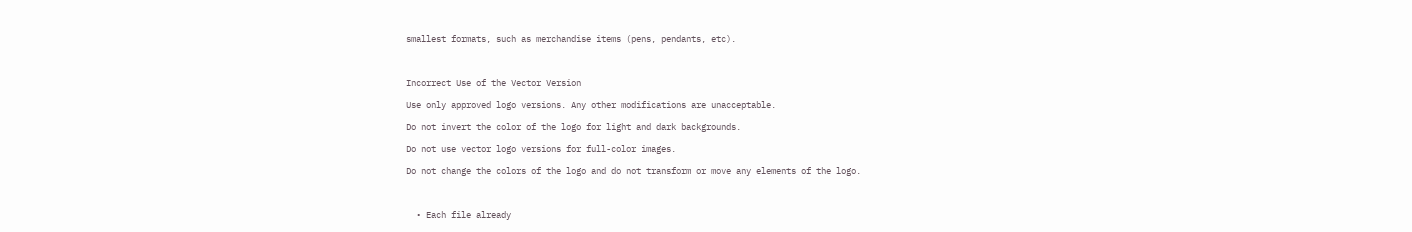smallest formats, such as merchandise items (pens, pendants, etc).



Incorrect Use of the Vector Version

Use only approved logo versions. Any other modifications are unacceptable.

Do not invert the color of the logo for light and dark backgrounds.

Do not use vector logo versions for full-color images.

Do not change the colors of the logo and do not transform or move any elements of the logo.



  • Each file already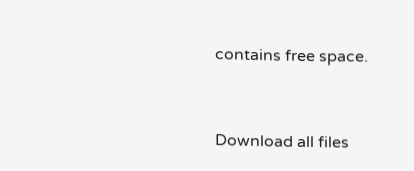contains free space.


Download all files